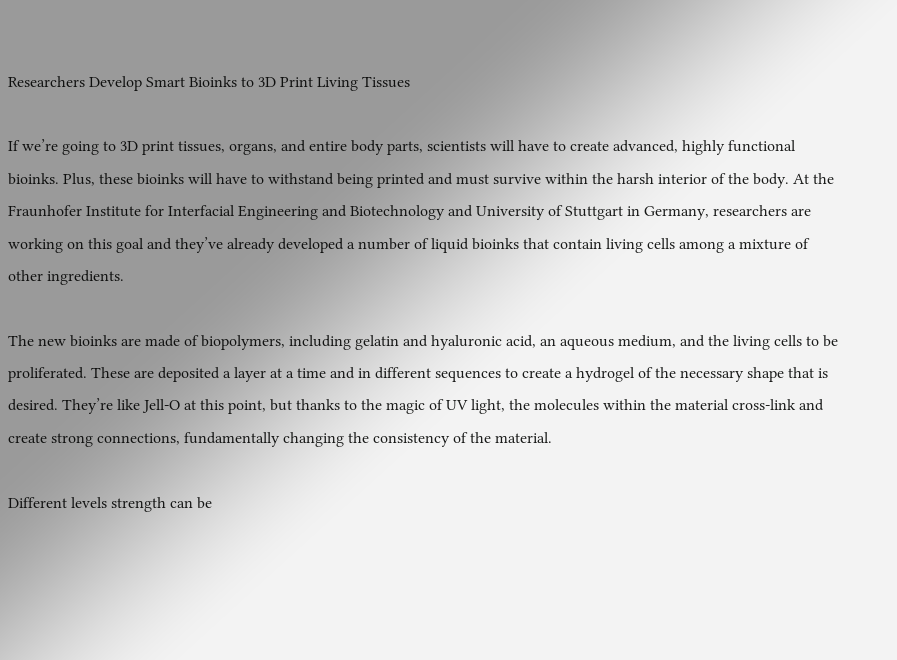Researchers Develop Smart Bioinks to 3D Print Living Tissues

If we’re going to 3D print tissues, organs, and entire body parts, scientists will have to create advanced, highly functional bioinks. Plus, these bioinks will have to withstand being printed and must survive within the harsh interior of the body. At the Fraunhofer Institute for Interfacial Engineering and Biotechnology and University of Stuttgart in Germany, researchers are working on this goal and they’ve already developed a number of liquid bioinks that contain living cells among a mixture of other ingredients.

The new bioinks are made of biopolymers, including gelatin and hyaluronic acid, an aqueous medium, and the living cells to be proliferated. These are deposited a layer at a time and in different sequences to create a hydrogel of the necessary shape that is desired. They’re like Jell-O at this point, but thanks to the magic of UV light, the molecules within the material cross-link and create strong connections, fundamentally changing the consistency of the material.

Different levels strength can be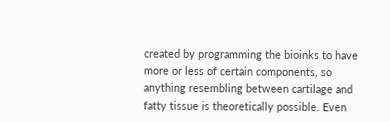created by programming the bioinks to have more or less of certain components, so anything resembling between cartilage and fatty tissue is theoretically possible. Even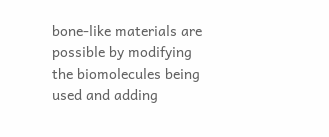bone-like materials are possible by modifying the biomolecules being used and adding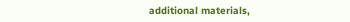additional materials,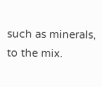such as minerals, to the mix.